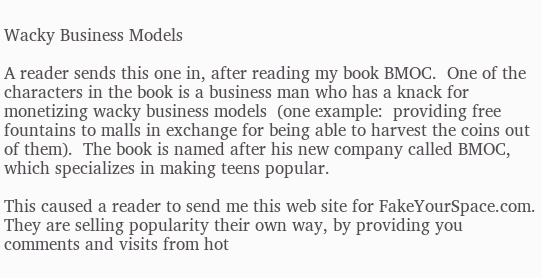Wacky Business Models

A reader sends this one in, after reading my book BMOC.  One of the characters in the book is a business man who has a knack for monetizing wacky business models  (one example:  providing free fountains to malls in exchange for being able to harvest the coins out of them).  The book is named after his new company called BMOC, which specializes in making teens popular.

This caused a reader to send me this web site for FakeYourSpace.com.  They are selling popularity their own way, by providing you comments and visits from hot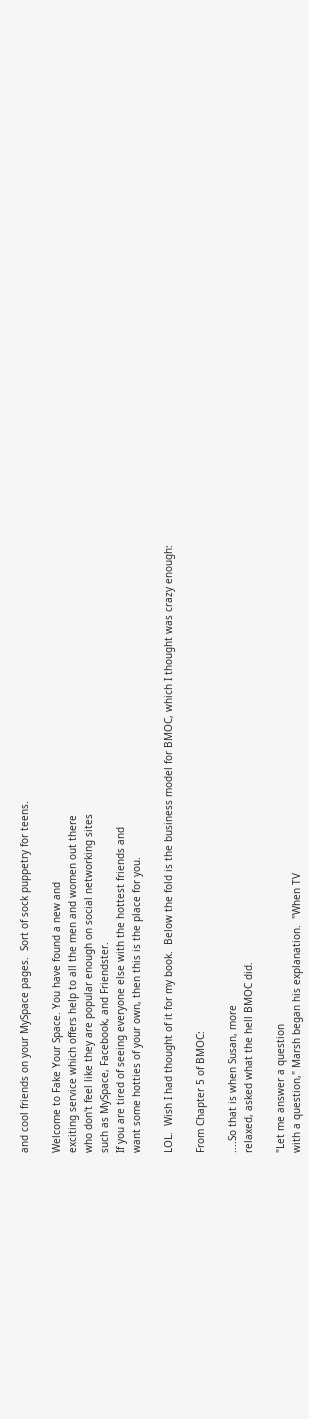and cool friends on your MySpace pages.  Sort of sock puppetry for teens.

Welcome to Fake Your Space. You have found a new and
exciting service which offers help to all the men and women out there
who don't feel like they are popular enough on social networking sites
such as MySpace, Facebook, and Friendster.
If you are tired of seeing everyone else with the hottest friends and
want some hotties of your own, then this is the place for you.

LOL.  Wish I had thought of it for my book.  Below the fold is the business model for BMOC, which I thought was crazy enough:

From Chapter 5 of BMOC:

....So that is when Susan, more
relaxed, asked what the hell BMOC did.

"Let me answer a question
with a question," Marsh began his explanation.  "When TV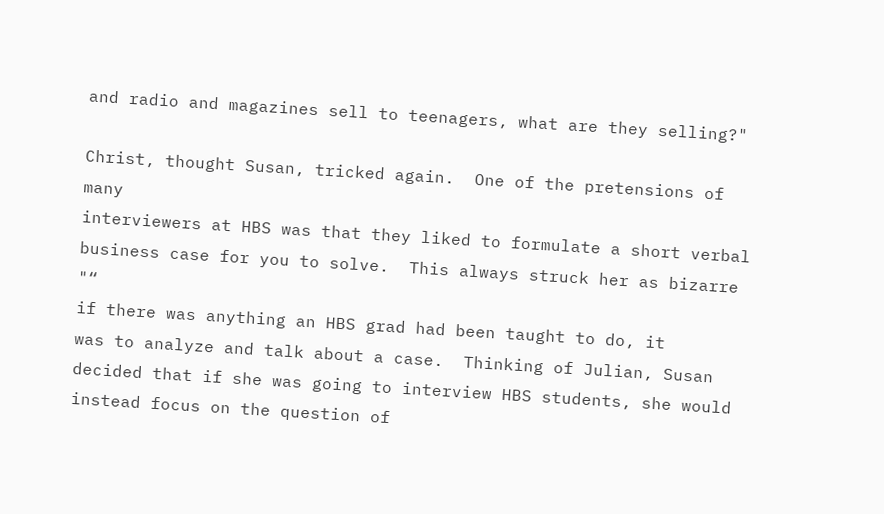and radio and magazines sell to teenagers, what are they selling?"

Christ, thought Susan, tricked again.  One of the pretensions of many
interviewers at HBS was that they liked to formulate a short verbal
business case for you to solve.  This always struck her as bizarre "“
if there was anything an HBS grad had been taught to do, it
was to analyze and talk about a case.  Thinking of Julian, Susan
decided that if she was going to interview HBS students, she would
instead focus on the question of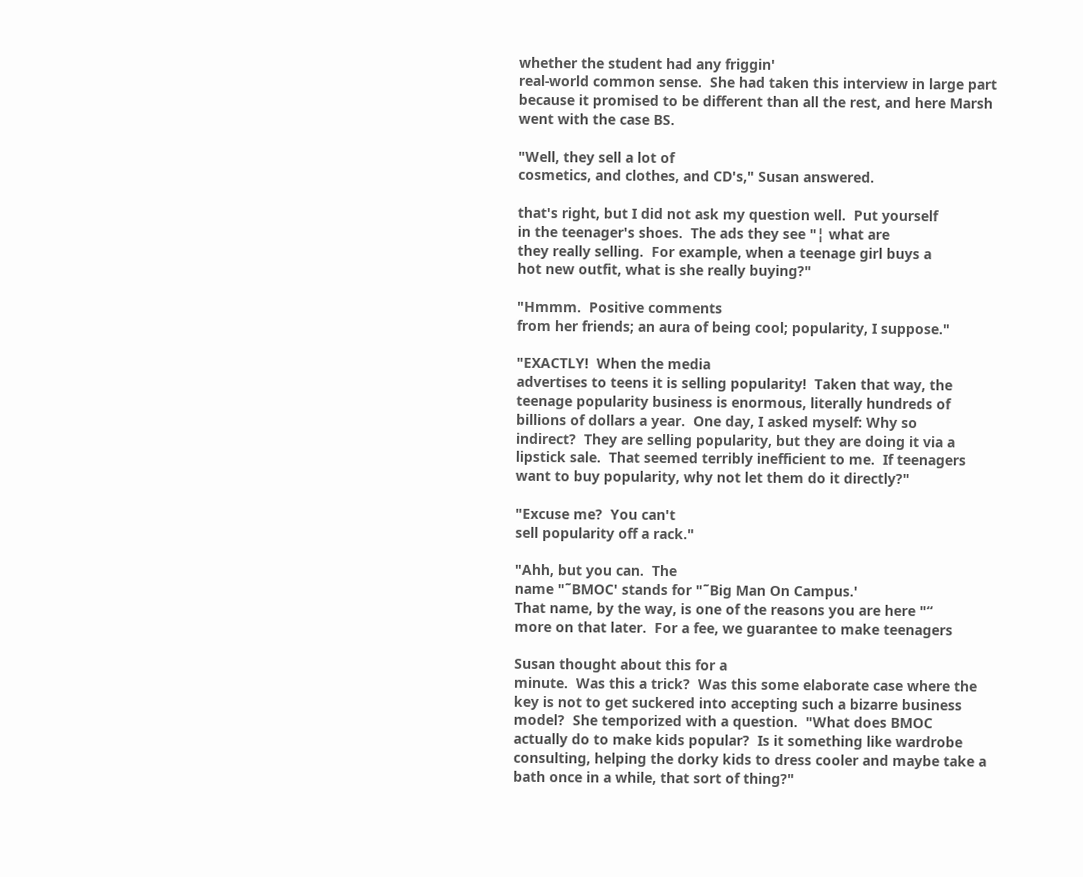whether the student had any friggin'
real-world common sense.  She had taken this interview in large part
because it promised to be different than all the rest, and here Marsh
went with the case BS.

"Well, they sell a lot of
cosmetics, and clothes, and CD's," Susan answered.

that's right, but I did not ask my question well.  Put yourself
in the teenager's shoes.  The ads they see "¦ what are
they really selling.  For example, when a teenage girl buys a
hot new outfit, what is she really buying?"

"Hmmm.  Positive comments
from her friends; an aura of being cool; popularity, I suppose."

"EXACTLY!  When the media
advertises to teens it is selling popularity!  Taken that way, the
teenage popularity business is enormous, literally hundreds of
billions of dollars a year.  One day, I asked myself: Why so
indirect?  They are selling popularity, but they are doing it via a
lipstick sale.  That seemed terribly inefficient to me.  If teenagers
want to buy popularity, why not let them do it directly?"

"Excuse me?  You can't
sell popularity off a rack."

"Ahh, but you can.  The
name "˜BMOC' stands for "˜Big Man On Campus.'
That name, by the way, is one of the reasons you are here "“
more on that later.  For a fee, we guarantee to make teenagers

Susan thought about this for a
minute.  Was this a trick?  Was this some elaborate case where the
key is not to get suckered into accepting such a bizarre business
model?  She temporized with a question.  "What does BMOC
actually do to make kids popular?  Is it something like wardrobe
consulting, helping the dorky kids to dress cooler and maybe take a
bath once in a while, that sort of thing?"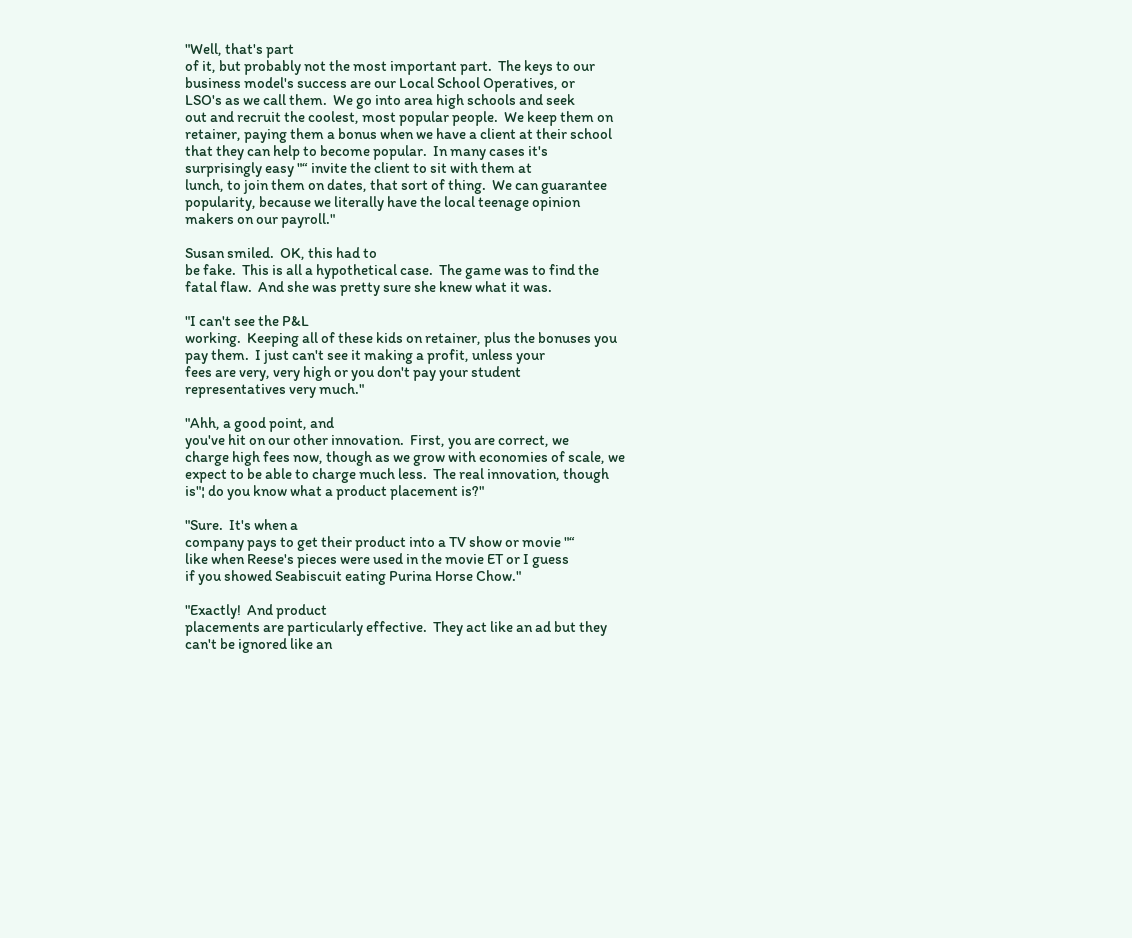"Well, that's part
of it, but probably not the most important part.  The keys to our
business model's success are our Local School Operatives, or
LSO's as we call them.  We go into area high schools and seek
out and recruit the coolest, most popular people.  We keep them on
retainer, paying them a bonus when we have a client at their school
that they can help to become popular.  In many cases it's
surprisingly easy "“ invite the client to sit with them at
lunch, to join them on dates, that sort of thing.  We can guarantee
popularity, because we literally have the local teenage opinion
makers on our payroll."

Susan smiled.  OK, this had to
be fake.  This is all a hypothetical case.  The game was to find the
fatal flaw.  And she was pretty sure she knew what it was.

"I can't see the P&L
working.  Keeping all of these kids on retainer, plus the bonuses you
pay them.  I just can't see it making a profit, unless your
fees are very, very high or you don't pay your student
representatives very much."

"Ahh, a good point, and
you've hit on our other innovation.  First, you are correct, we
charge high fees now, though as we grow with economies of scale, we
expect to be able to charge much less.  The real innovation, though
is"¦ do you know what a product placement is?"

"Sure.  It's when a
company pays to get their product into a TV show or movie "“
like when Reese's pieces were used in the movie ET or I guess
if you showed Seabiscuit eating Purina Horse Chow."

"Exactly!  And product
placements are particularly effective.  They act like an ad but they
can't be ignored like an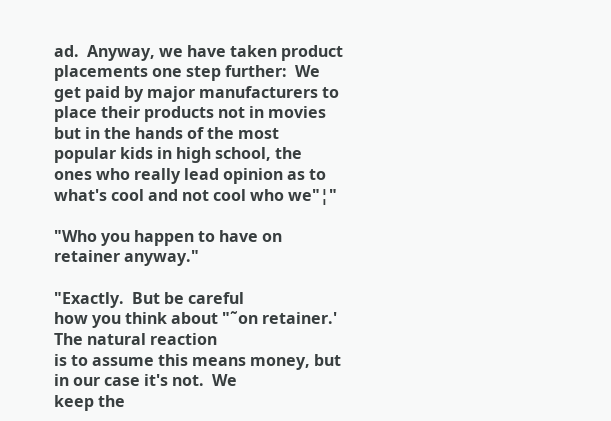ad.  Anyway, we have taken product
placements one step further:  We get paid by major manufacturers to
place their products not in movies but in the hands of the most
popular kids in high school, the ones who really lead opinion as to
what's cool and not cool who we"¦"

"Who you happen to have on
retainer anyway."

"Exactly.  But be careful
how you think about "˜on retainer.'  The natural reaction
is to assume this means money, but in our case it's not.  We
keep the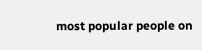most popular people on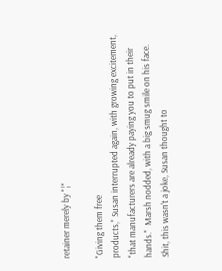retainer merely by "¦"

"Giving them free
products," Susan interrupted again, with growing excitement,
"that manufacturers are already paying you to put in their
hands."  Marsh nodded, with a big smug smile on his face.
Shit, this wasn't a joke, Susan thought to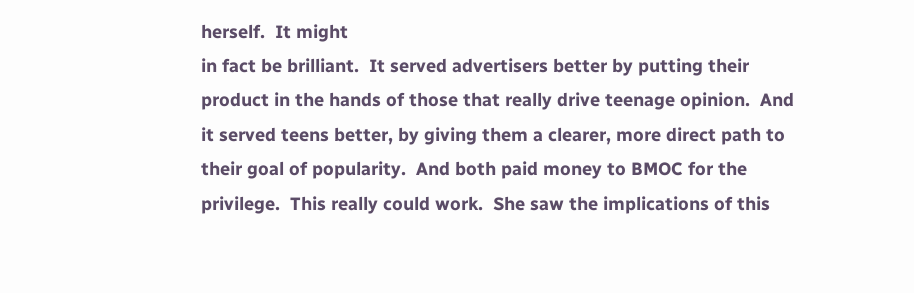herself.  It might
in fact be brilliant.  It served advertisers better by putting their
product in the hands of those that really drive teenage opinion.  And
it served teens better, by giving them a clearer, more direct path to
their goal of popularity.  And both paid money to BMOC for the
privilege.  This really could work.  She saw the implications of this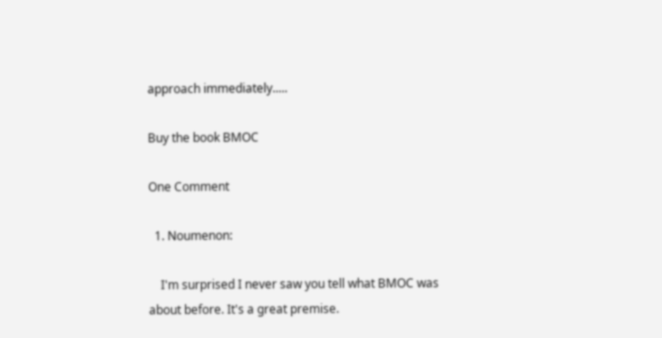approach immediately.....

Buy the book BMOC

One Comment

  1. Noumenon:

    I'm surprised I never saw you tell what BMOC was about before. It's a great premise.